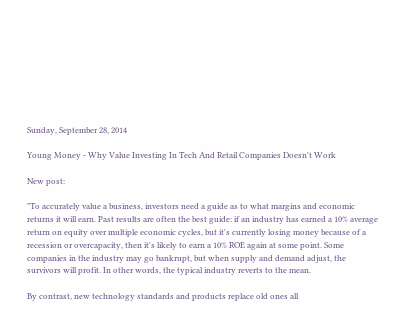Sunday, September 28, 2014

Young Money - Why Value Investing In Tech And Retail Companies Doesn't Work

New post:

"To accurately value a business, investors need a guide as to what margins and economic returns it will earn. Past results are often the best guide: if an industry has earned a 10% average return on equity over multiple economic cycles, but it's currently losing money because of a recession or overcapacity, then it's likely to earn a 10% ROE again at some point. Some companies in the industry may go bankrupt, but when supply and demand adjust, the survivors will profit. In other words, the typical industry reverts to the mean.

By contrast, new technology standards and products replace old ones all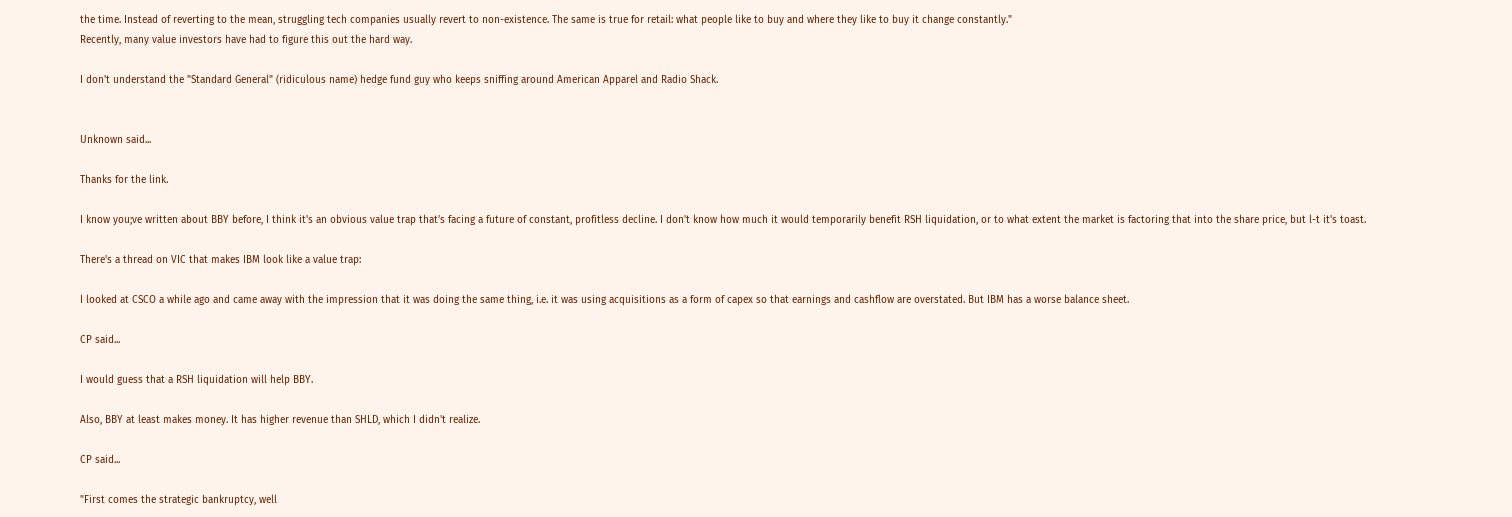the time. Instead of reverting to the mean, struggling tech companies usually revert to non-existence. The same is true for retail: what people like to buy and where they like to buy it change constantly."
Recently, many value investors have had to figure this out the hard way.

I don't understand the "Standard General" (ridiculous name) hedge fund guy who keeps sniffing around American Apparel and Radio Shack.


Unknown said...

Thanks for the link.

I know you;ve written about BBY before, I think it's an obvious value trap that's facing a future of constant, profitless decline. I don't know how much it would temporarily benefit RSH liquidation, or to what extent the market is factoring that into the share price, but l-t it's toast.

There's a thread on VIC that makes IBM look like a value trap:

I looked at CSCO a while ago and came away with the impression that it was doing the same thing, i.e. it was using acquisitions as a form of capex so that earnings and cashflow are overstated. But IBM has a worse balance sheet.

CP said...

I would guess that a RSH liquidation will help BBY.

Also, BBY at least makes money. It has higher revenue than SHLD, which I didn't realize.

CP said...

"First comes the strategic bankruptcy, well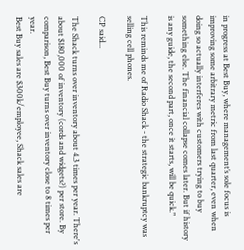in progress at Best Buy, where management’s sole focus is improving some arbitrary metric from last quarter, even when doing so actually interferes with customers trying to buy something else. The financial collapse comes later. But if history is any guide, the second part, once it starts, will be quick."

This reminds me of Radio Shack - the strategic bankruptcy was selling cell phones.

CP said...

The Shack turns over inventory about 4.3 times per year. There's about $180,000 of inventory (cords and widgets?) per store. By comparison, Best Buy turns over inventory close to 8 times per year.
Best Buy sales are $300k/employee, Shack sales are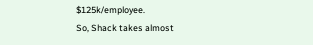$125k/employee.
So, Shack takes almost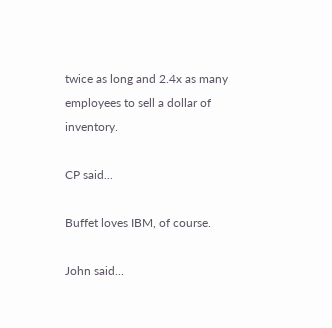twice as long and 2.4x as many employees to sell a dollar of inventory.

CP said...

Buffet loves IBM, of course.

John said...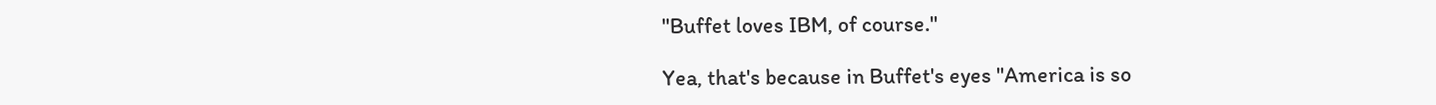"Buffet loves IBM, of course."

Yea, that's because in Buffet's eyes "America is so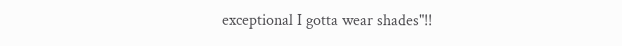exceptional I gotta wear shades"!!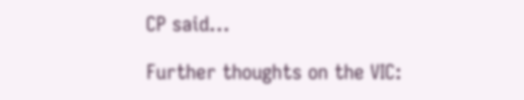CP said...

Further thoughts on the VIC: